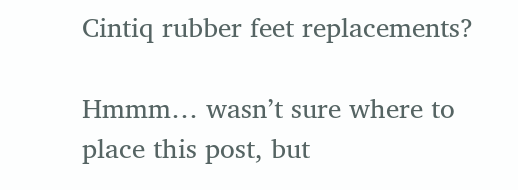Cintiq rubber feet replacements?

Hmmm… wasn’t sure where to place this post, but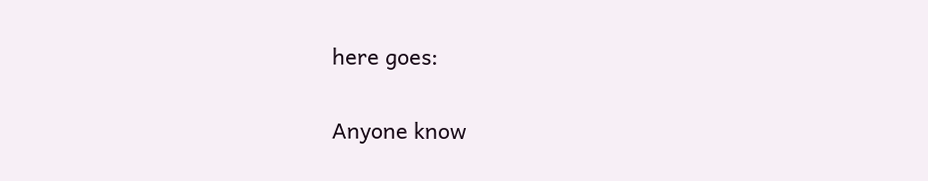here goes:

Anyone know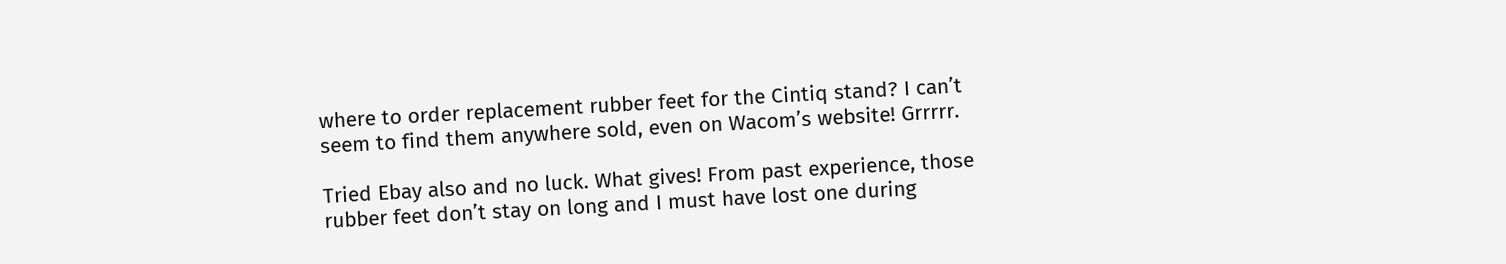where to order replacement rubber feet for the Cintiq stand? I can’t seem to find them anywhere sold, even on Wacom’s website! Grrrrr.

Tried Ebay also and no luck. What gives! From past experience, those rubber feet don’t stay on long and I must have lost one during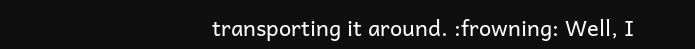transporting it around. :frowning: Well, I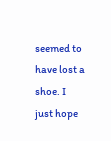seemed to have lost a shoe. I just hope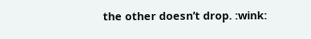the other doesn’t drop. :wink: